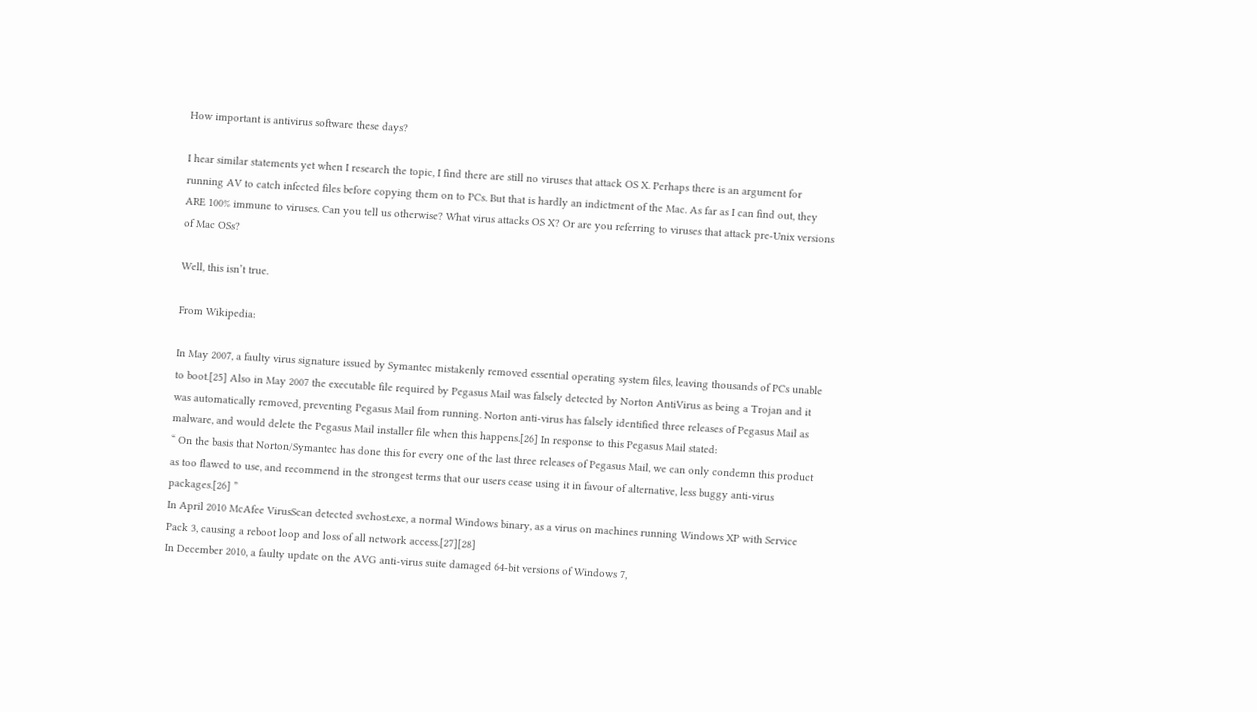How important is antivirus software these days?

I hear similar statements yet when I research the topic, I find there are still no viruses that attack OS X. Perhaps there is an argument for running AV to catch infected files before copying them on to PCs. But that is hardly an indictment of the Mac. As far as I can find out, they ARE 100% immune to viruses. Can you tell us otherwise? What virus attacks OS X? Or are you referring to viruses that attack pre-Unix versions of Mac OSs?

Well, this isn’t true.

From Wikipedia:

In May 2007, a faulty virus signature issued by Symantec mistakenly removed essential operating system files, leaving thousands of PCs unable to boot.[25] Also in May 2007 the executable file required by Pegasus Mail was falsely detected by Norton AntiVirus as being a Trojan and it was automatically removed, preventing Pegasus Mail from running. Norton anti-virus has falsely identified three releases of Pegasus Mail as malware, and would delete the Pegasus Mail installer file when this happens.[26] In response to this Pegasus Mail stated:
“ On the basis that Norton/Symantec has done this for every one of the last three releases of Pegasus Mail, we can only condemn this product as too flawed to use, and recommend in the strongest terms that our users cease using it in favour of alternative, less buggy anti-virus packages.[26] ”
In April 2010 McAfee VirusScan detected svchost.exe, a normal Windows binary, as a virus on machines running Windows XP with Service Pack 3, causing a reboot loop and loss of all network access.[27][28]
In December 2010, a faulty update on the AVG anti-virus suite damaged 64-bit versions of Windows 7,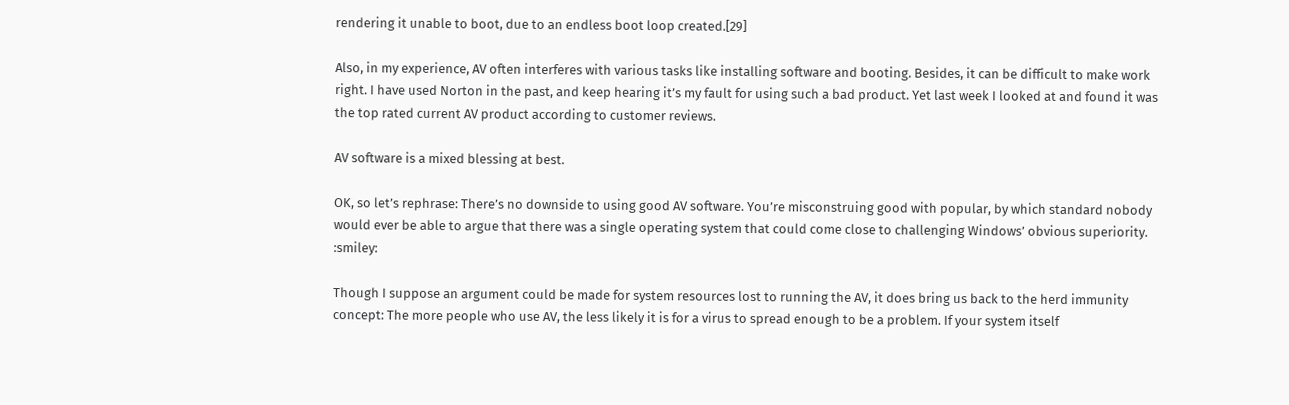rendering it unable to boot, due to an endless boot loop created.[29]

Also, in my experience, AV often interferes with various tasks like installing software and booting. Besides, it can be difficult to make work right. I have used Norton in the past, and keep hearing it’s my fault for using such a bad product. Yet last week I looked at and found it was the top rated current AV product according to customer reviews.

AV software is a mixed blessing at best.

OK, so let’s rephrase: There’s no downside to using good AV software. You’re misconstruing good with popular, by which standard nobody would ever be able to argue that there was a single operating system that could come close to challenging Windows’ obvious superiority. :smiley:

Though I suppose an argument could be made for system resources lost to running the AV, it does bring us back to the herd immunity concept: The more people who use AV, the less likely it is for a virus to spread enough to be a problem. If your system itself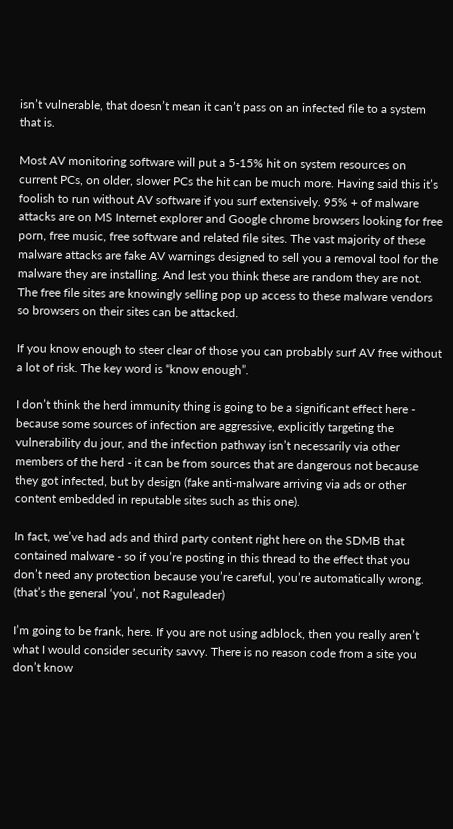isn’t vulnerable, that doesn’t mean it can’t pass on an infected file to a system that is.

Most AV monitoring software will put a 5-15% hit on system resources on current PCs, on older, slower PCs the hit can be much more. Having said this it’s foolish to run without AV software if you surf extensively. 95% + of malware attacks are on MS Internet explorer and Google chrome browsers looking for free porn, free music, free software and related file sites. The vast majority of these malware attacks are fake AV warnings designed to sell you a removal tool for the malware they are installing. And lest you think these are random they are not. The free file sites are knowingly selling pop up access to these malware vendors so browsers on their sites can be attacked.

If you know enough to steer clear of those you can probably surf AV free without a lot of risk. The key word is “know enough”.

I don’t think the herd immunity thing is going to be a significant effect here - because some sources of infection are aggressive, explicitly targeting the vulnerability du jour, and the infection pathway isn’t necessarily via other members of the herd - it can be from sources that are dangerous not because they got infected, but by design (fake anti-malware arriving via ads or other content embedded in reputable sites such as this one).

In fact, we’ve had ads and third party content right here on the SDMB that contained malware - so if you’re posting in this thread to the effect that you don’t need any protection because you’re careful, you’re automatically wrong. (that’s the general ‘you’, not Raguleader)

I’m going to be frank, here. If you are not using adblock, then you really aren’t what I would consider security savvy. There is no reason code from a site you don’t know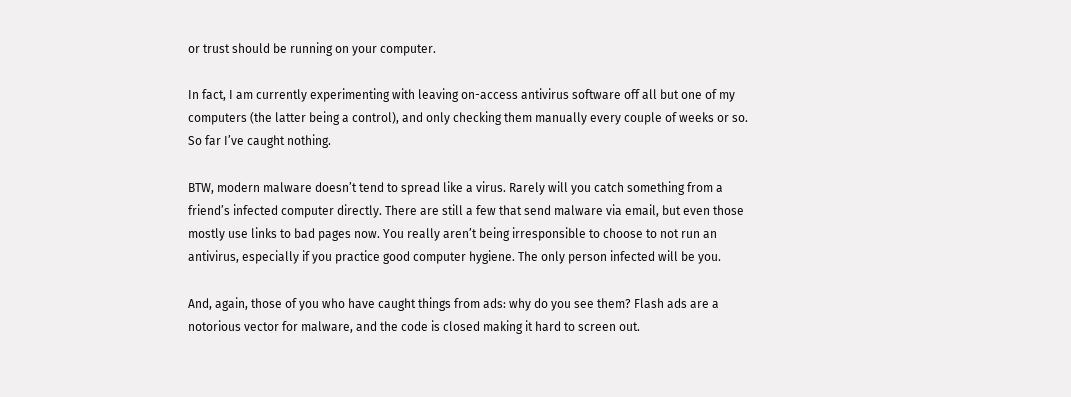or trust should be running on your computer.

In fact, I am currently experimenting with leaving on-access antivirus software off all but one of my computers (the latter being a control), and only checking them manually every couple of weeks or so. So far I’ve caught nothing.

BTW, modern malware doesn’t tend to spread like a virus. Rarely will you catch something from a friend’s infected computer directly. There are still a few that send malware via email, but even those mostly use links to bad pages now. You really aren’t being irresponsible to choose to not run an antivirus, especially if you practice good computer hygiene. The only person infected will be you.

And, again, those of you who have caught things from ads: why do you see them? Flash ads are a notorious vector for malware, and the code is closed making it hard to screen out.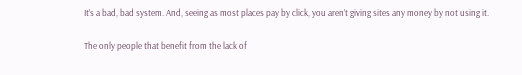It’s a bad, bad system. And, seeing as most places pay by click, you aren’t giving sites any money by not using it.

The only people that benefit from the lack of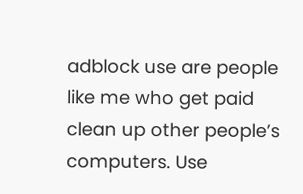adblock use are people like me who get paid clean up other people’s computers. Use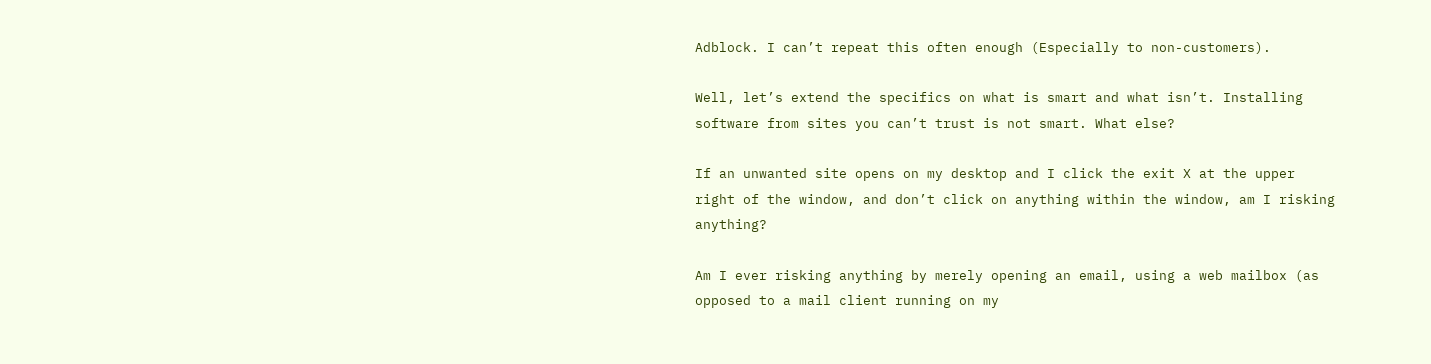Adblock. I can’t repeat this often enough (Especially to non-customers).

Well, let’s extend the specifics on what is smart and what isn’t. Installing software from sites you can’t trust is not smart. What else?

If an unwanted site opens on my desktop and I click the exit X at the upper right of the window, and don’t click on anything within the window, am I risking anything?

Am I ever risking anything by merely opening an email, using a web mailbox (as opposed to a mail client running on my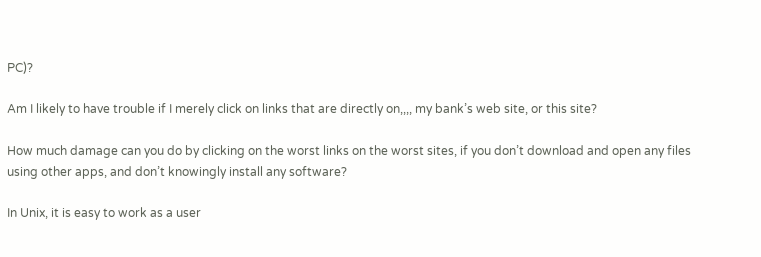PC)?

Am I likely to have trouble if I merely click on links that are directly on,,,, my bank’s web site, or this site?

How much damage can you do by clicking on the worst links on the worst sites, if you don’t download and open any files using other apps, and don’t knowingly install any software?

In Unix, it is easy to work as a user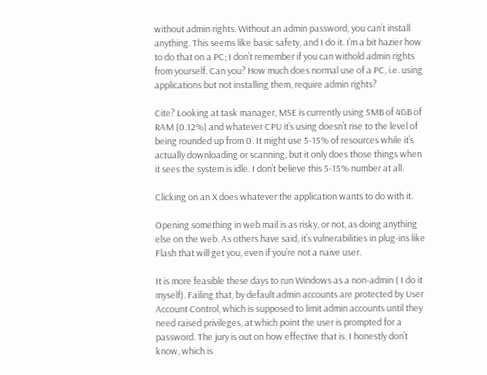without admin rights. Without an admin password, you can’t install anything. This seems like basic safety, and I do it. I’m a bit hazier how to do that on a PC; I don’t remember if you can withold admin rights from yourself. Can you? How much does normal use of a PC, i.e. using applications but not installing them, require admin rights?

Cite? Looking at task manager, MSE is currently using 5MB of 4GB of RAM (0.12%) and whatever CPU it’s using doesn’t rise to the level of being rounded up from 0. It might use 5-15% of resources while it’s actually downloading or scanning, but it only does those things when it sees the system is idle. I don’t believe this 5-15% number at all.

Clicking on an X does whatever the application wants to do with it.

Opening something in web mail is as risky, or not, as doing anything else on the web. As others have said, it’s vulnerabilities in plug-ins like Flash that will get you, even if you’re not a naive user.

It is more feasible these days to run Windows as a non-admin ( I do it myself). Failing that, by default admin accounts are protected by User Account Control, which is supposed to limit admin accounts until they need raised privileges, at which point the user is prompted for a password. The jury is out on how effective that is. I honestly don’t know, which is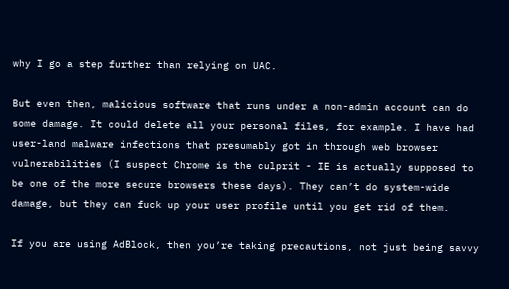why I go a step further than relying on UAC.

But even then, malicious software that runs under a non-admin account can do some damage. It could delete all your personal files, for example. I have had user-land malware infections that presumably got in through web browser vulnerabilities (I suspect Chrome is the culprit - IE is actually supposed to be one of the more secure browsers these days). They can’t do system-wide damage, but they can fuck up your user profile until you get rid of them.

If you are using AdBlock, then you’re taking precautions, not just being savvy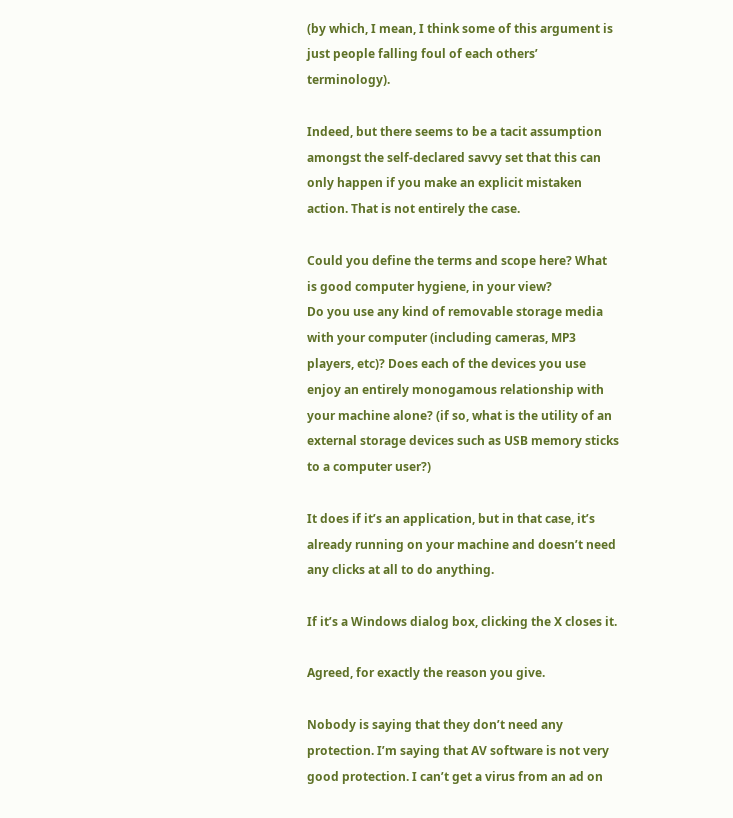(by which, I mean, I think some of this argument is just people falling foul of each others’ terminology).

Indeed, but there seems to be a tacit assumption amongst the self-declared savvy set that this can only happen if you make an explicit mistaken action. That is not entirely the case.

Could you define the terms and scope here? What is good computer hygiene, in your view?
Do you use any kind of removable storage media with your computer (including cameras, MP3 players, etc)? Does each of the devices you use enjoy an entirely monogamous relationship with your machine alone? (if so, what is the utility of an external storage devices such as USB memory sticks to a computer user?)

It does if it’s an application, but in that case, it’s already running on your machine and doesn’t need any clicks at all to do anything.

If it’s a Windows dialog box, clicking the X closes it.

Agreed, for exactly the reason you give.

Nobody is saying that they don’t need any protection. I’m saying that AV software is not very good protection. I can’t get a virus from an ad on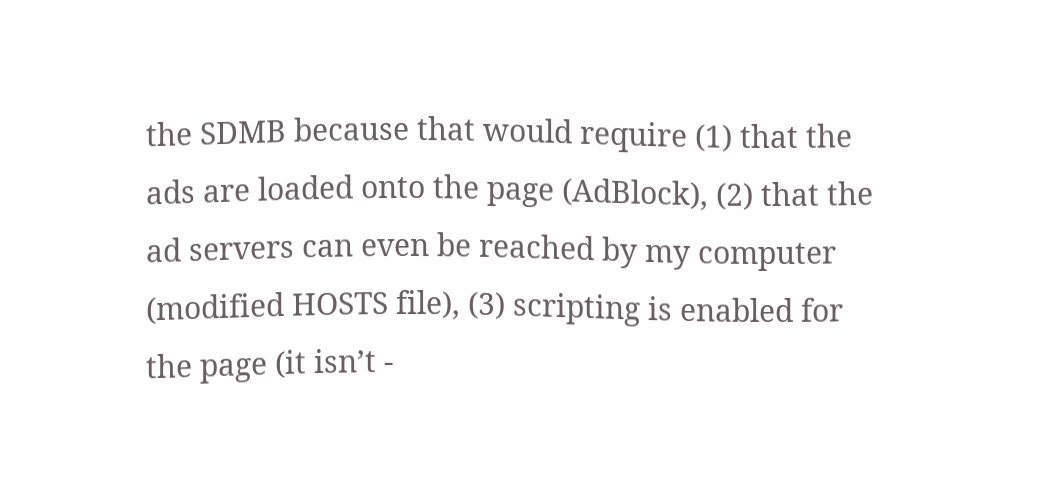the SDMB because that would require (1) that the ads are loaded onto the page (AdBlock), (2) that the ad servers can even be reached by my computer (modified HOSTS file), (3) scripting is enabled for the page (it isn’t -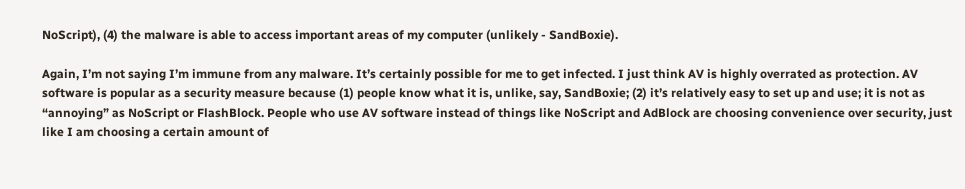NoScript), (4) the malware is able to access important areas of my computer (unlikely - SandBoxie).

Again, I’m not saying I’m immune from any malware. It’s certainly possible for me to get infected. I just think AV is highly overrated as protection. AV software is popular as a security measure because (1) people know what it is, unlike, say, SandBoxie; (2) it’s relatively easy to set up and use; it is not as “annoying” as NoScript or FlashBlock. People who use AV software instead of things like NoScript and AdBlock are choosing convenience over security, just like I am choosing a certain amount of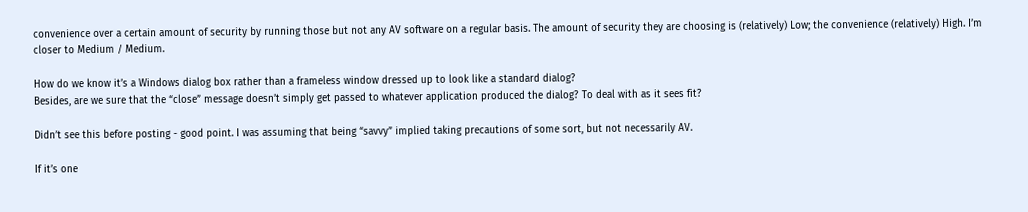convenience over a certain amount of security by running those but not any AV software on a regular basis. The amount of security they are choosing is (relatively) Low; the convenience (relatively) High. I’m closer to Medium / Medium.

How do we know it’s a Windows dialog box rather than a frameless window dressed up to look like a standard dialog?
Besides, are we sure that the “close” message doesn’t simply get passed to whatever application produced the dialog? To deal with as it sees fit?

Didn’t see this before posting - good point. I was assuming that being “savvy” implied taking precautions of some sort, but not necessarily AV.

If it’s one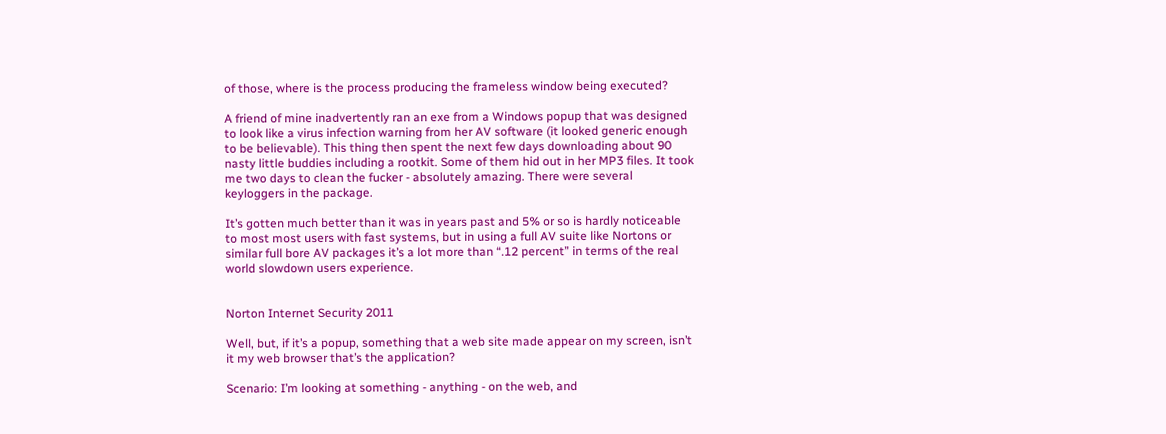of those, where is the process producing the frameless window being executed?

A friend of mine inadvertently ran an exe from a Windows popup that was designed to look like a virus infection warning from her AV software (it looked generic enough to be believable). This thing then spent the next few days downloading about 90 nasty little buddies including a rootkit. Some of them hid out in her MP3 files. It took me two days to clean the fucker - absolutely amazing. There were several keyloggers in the package.

It’s gotten much better than it was in years past and 5% or so is hardly noticeable to most most users with fast systems, but in using a full AV suite like Nortons or similar full bore AV packages it’s a lot more than “.12 percent” in terms of the real world slowdown users experience.


Norton Internet Security 2011

Well, but, if it’s a popup, something that a web site made appear on my screen, isn’t it my web browser that’s the application?

Scenario: I’m looking at something - anything - on the web, and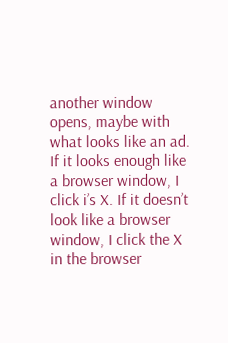another window opens, maybe with what looks like an ad. If it looks enough like a browser window, I click i’s X. If it doesn’t look like a browser window, I click the X in the browser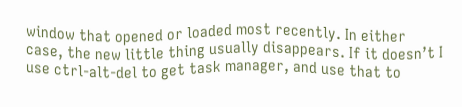window that opened or loaded most recently. In either case, the new little thing usually disappears. If it doesn’t I use ctrl-alt-del to get task manager, and use that to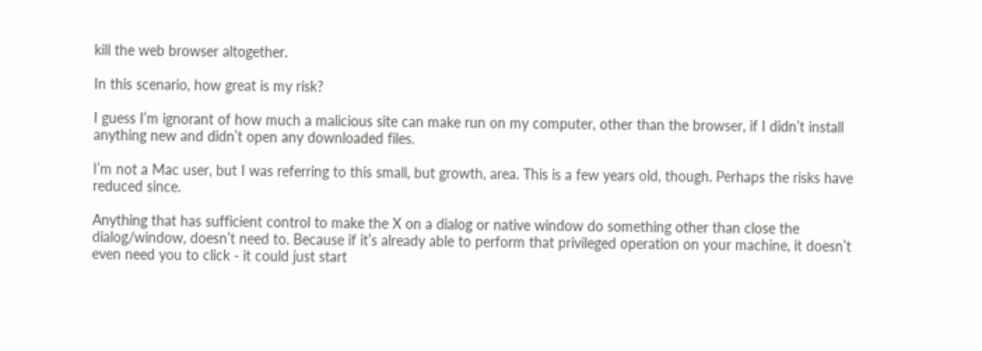kill the web browser altogether.

In this scenario, how great is my risk?

I guess I’m ignorant of how much a malicious site can make run on my computer, other than the browser, if I didn’t install anything new and didn’t open any downloaded files.

I’m not a Mac user, but I was referring to this small, but growth, area. This is a few years old, though. Perhaps the risks have reduced since.

Anything that has sufficient control to make the X on a dialog or native window do something other than close the dialog/window, doesn’t need to. Because if it’s already able to perform that privileged operation on your machine, it doesn’t even need you to click - it could just start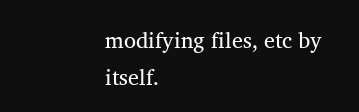modifying files, etc by itself.